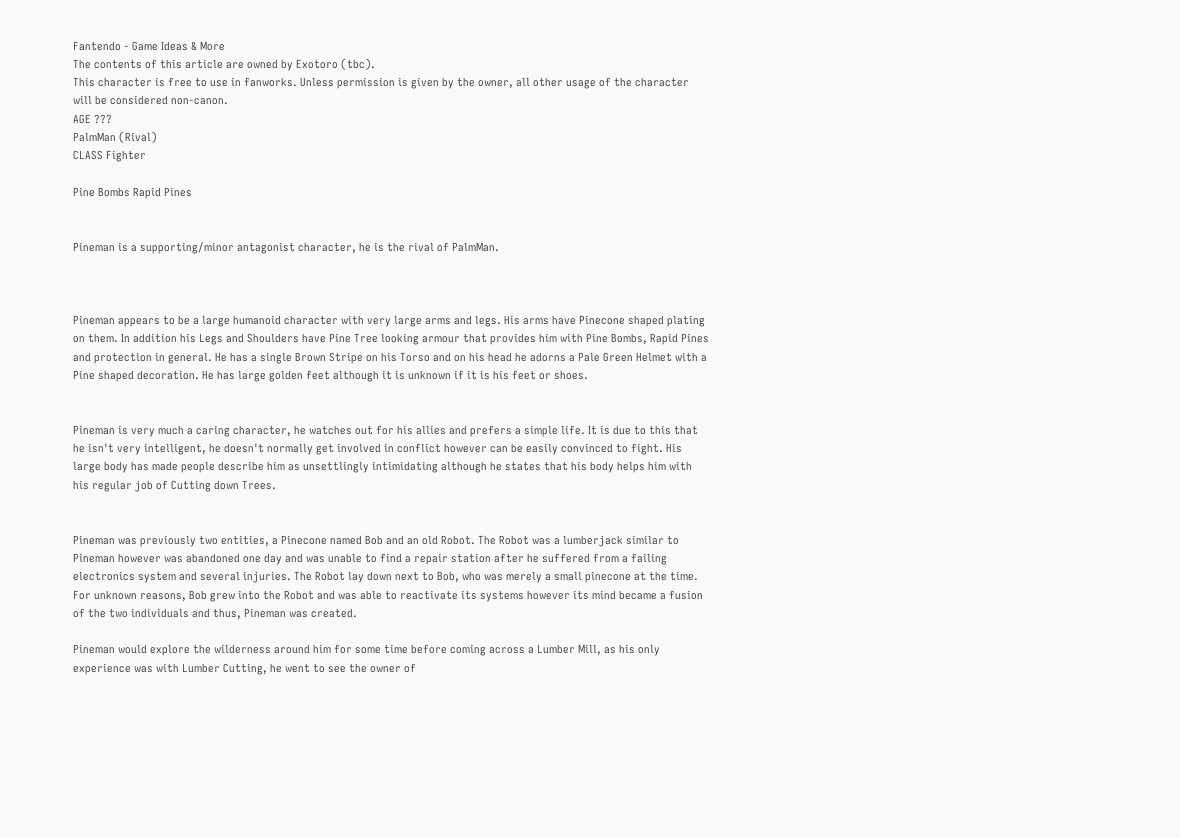Fantendo - Game Ideas & More
The contents of this article are owned by Exotoro (tbc).
This character is free to use in fanworks. Unless permission is given by the owner, all other usage of the character will be considered non-canon.
AGE ???
PalmMan (Rival)
CLASS Fighter

Pine Bombs Rapid Pines


Pineman is a supporting/minor antagonist character, he is the rival of PalmMan.



Pineman appears to be a large humanoid character with very large arms and legs. His arms have Pinecone shaped plating on them. In addition his Legs and Shoulders have Pine Tree looking armour that provides him with Pine Bombs, Rapid Pines and protection in general. He has a single Brown Stripe on his Torso and on his head he adorns a Pale Green Helmet with a Pine shaped decoration. He has large golden feet although it is unknown if it is his feet or shoes.


Pineman is very much a caring character, he watches out for his allies and prefers a simple life. It is due to this that he isn't very intelligent, he doesn't normally get involved in conflict however can be easily convinced to fight. His large body has made people describe him as unsettlingly intimidating although he states that his body helps him with his regular job of Cutting down Trees.


Pineman was previously two entities, a Pinecone named Bob and an old Robot. The Robot was a lumberjack similar to Pineman however was abandoned one day and was unable to find a repair station after he suffered from a failing electronics system and several injuries. The Robot lay down next to Bob, who was merely a small pinecone at the time. For unknown reasons, Bob grew into the Robot and was able to reactivate its systems however its mind became a fusion of the two individuals and thus, Pineman was created.

Pineman would explore the wilderness around him for some time before coming across a Lumber Mill, as his only experience was with Lumber Cutting, he went to see the owner of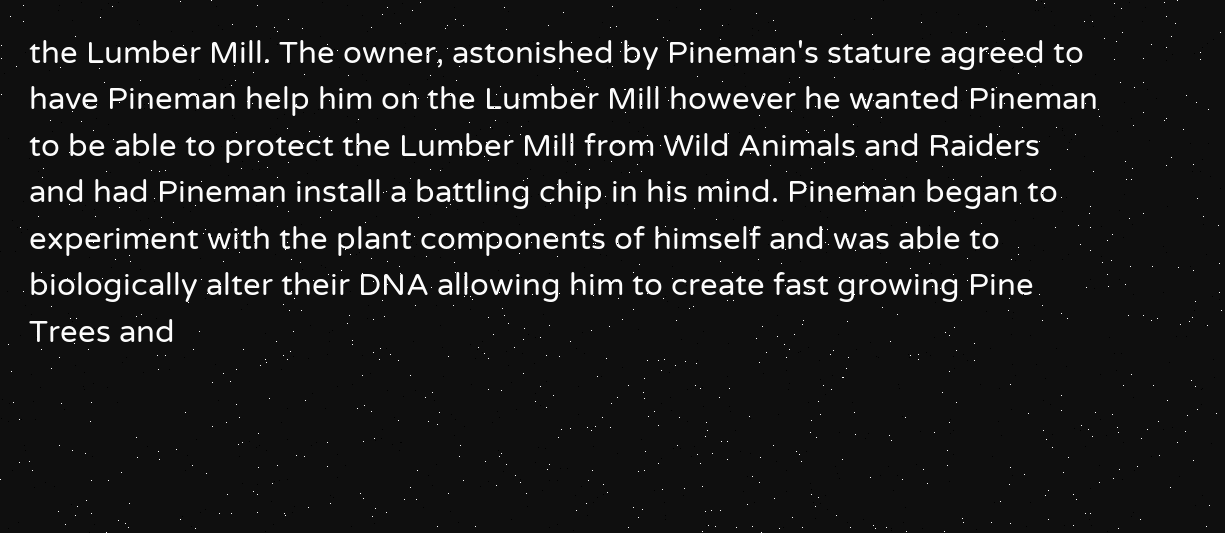the Lumber Mill. The owner, astonished by Pineman's stature agreed to have Pineman help him on the Lumber Mill however he wanted Pineman to be able to protect the Lumber Mill from Wild Animals and Raiders and had Pineman install a battling chip in his mind. Pineman began to experiment with the plant components of himself and was able to biologically alter their DNA allowing him to create fast growing Pine Trees and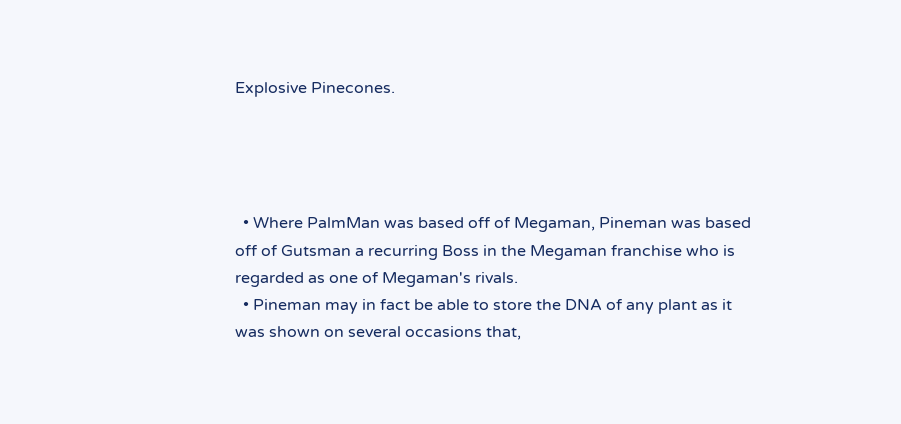Explosive Pinecones.




  • Where PalmMan was based off of Megaman, Pineman was based off of Gutsman a recurring Boss in the Megaman franchise who is regarded as one of Megaman's rivals.
  • Pineman may in fact be able to store the DNA of any plant as it was shown on several occasions that,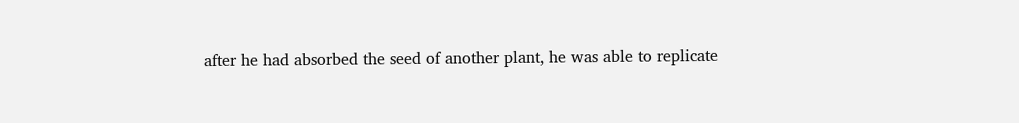after he had absorbed the seed of another plant, he was able to replicate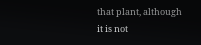that plant, although it is not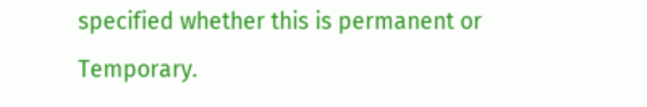specified whether this is permanent or Temporary.